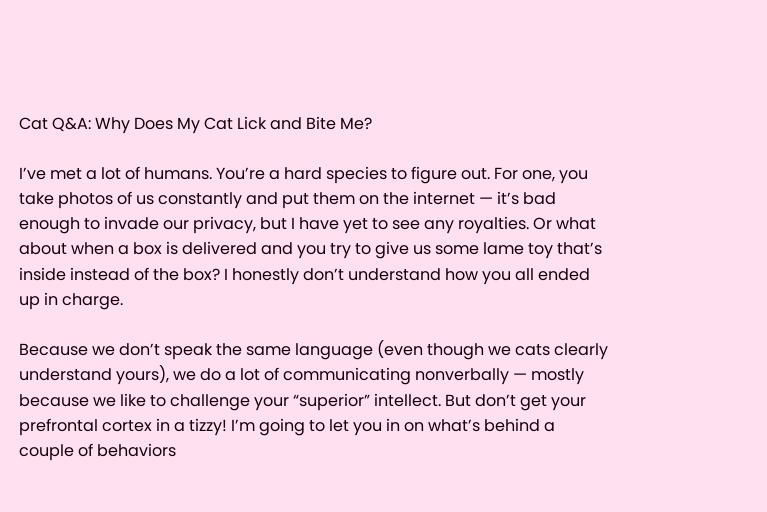Cat Q&A: Why Does My Cat Lick and Bite Me?

I’ve met a lot of humans. You’re a hard species to figure out. For one, you take photos of us constantly and put them on the internet — it’s bad enough to invade our privacy, but I have yet to see any royalties. Or what about when a box is delivered and you try to give us some lame toy that’s inside instead of the box? I honestly don’t understand how you all ended up in charge.

Because we don’t speak the same language (even though we cats clearly understand yours), we do a lot of communicating nonverbally — mostly because we like to challenge your “superior” intellect. But don’t get your prefrontal cortex in a tizzy! I’m going to let you in on what’s behind a couple of behaviors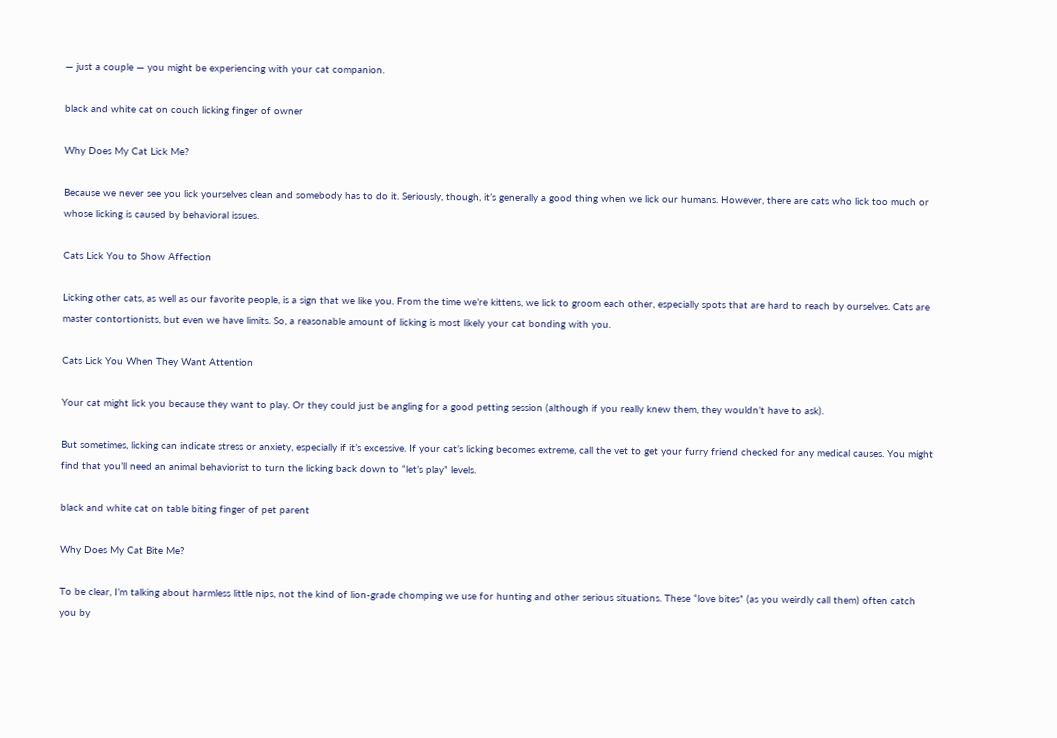— just a couple — you might be experiencing with your cat companion.

black and white cat on couch licking finger of owner

Why Does My Cat Lick Me?

Because we never see you lick yourselves clean and somebody has to do it. Seriously, though, it’s generally a good thing when we lick our humans. However, there are cats who lick too much or whose licking is caused by behavioral issues.

Cats Lick You to Show Affection

Licking other cats, as well as our favorite people, is a sign that we like you. From the time we’re kittens, we lick to groom each other, especially spots that are hard to reach by ourselves. Cats are master contortionists, but even we have limits. So, a reasonable amount of licking is most likely your cat bonding with you.

Cats Lick You When They Want Attention

Your cat might lick you because they want to play. Or they could just be angling for a good petting session (although if you really knew them, they wouldn’t have to ask).

But sometimes, licking can indicate stress or anxiety, especially if it’s excessive. If your cat’s licking becomes extreme, call the vet to get your furry friend checked for any medical causes. You might find that you’ll need an animal behaviorist to turn the licking back down to “let’s play” levels.

black and white cat on table biting finger of pet parent

Why Does My Cat Bite Me?

To be clear, I’m talking about harmless little nips, not the kind of lion-grade chomping we use for hunting and other serious situations. These “love bites” (as you weirdly call them) often catch you by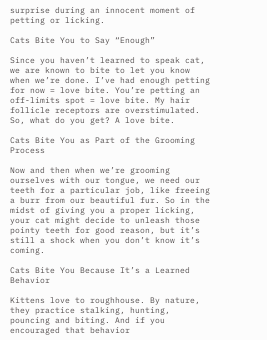surprise during an innocent moment of petting or licking.

Cats Bite You to Say “Enough”

Since you haven’t learned to speak cat, we are known to bite to let you know when we’re done. I’ve had enough petting for now = love bite. You’re petting an off-limits spot = love bite. My hair follicle receptors are overstimulated. So, what do you get? A love bite.

Cats Bite You as Part of the Grooming Process

Now and then when we’re grooming ourselves with our tongue, we need our teeth for a particular job, like freeing a burr from our beautiful fur. So in the midst of giving you a proper licking, your cat might decide to unleash those pointy teeth for good reason, but it’s still a shock when you don’t know it’s coming.

Cats Bite You Because It’s a Learned Behavior

Kittens love to roughhouse. By nature, they practice stalking, hunting, pouncing and biting. And if you encouraged that behavior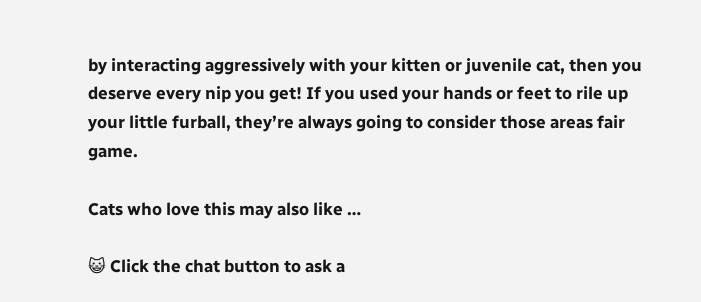by interacting aggressively with your kitten or juvenile cat, then you deserve every nip you get! If you used your hands or feet to rile up your little furball, they’re always going to consider those areas fair game.

Cats who love this may also like …

😺 Click the chat button to ask a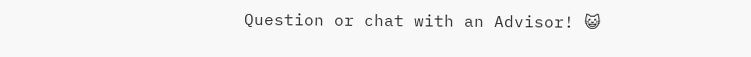Question or chat with an Advisor! 😺